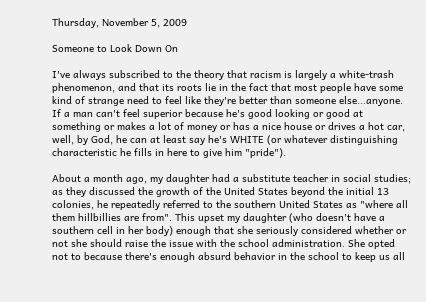Thursday, November 5, 2009

Someone to Look Down On

I've always subscribed to the theory that racism is largely a white-trash phenomenon, and that its roots lie in the fact that most people have some kind of strange need to feel like they're better than someone else...anyone. If a man can't feel superior because he's good looking or good at something or makes a lot of money or has a nice house or drives a hot car, well, by God, he can at least say he's WHITE (or whatever distinguishing characteristic he fills in here to give him "pride").

About a month ago, my daughter had a substitute teacher in social studies; as they discussed the growth of the United States beyond the initial 13 colonies, he repeatedly referred to the southern United States as "where all them hillbillies are from". This upset my daughter (who doesn't have a southern cell in her body) enough that she seriously considered whether or not she should raise the issue with the school administration. She opted not to because there's enough absurd behavior in the school to keep us all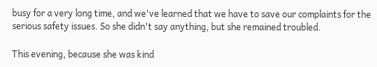busy for a very long time, and we've learned that we have to save our complaints for the serious safety issues. So she didn't say anything, but she remained troubled.

This evening, because she was kind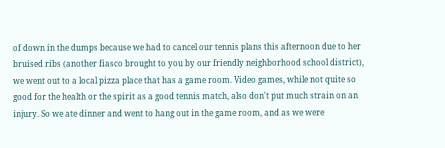of down in the dumps because we had to cancel our tennis plans this afternoon due to her bruised ribs (another fiasco brought to you by our friendly neighborhood school district), we went out to a local pizza place that has a game room. Video games, while not quite so good for the health or the spirit as a good tennis match, also don't put much strain on an injury. So we ate dinner and went to hang out in the game room, and as we were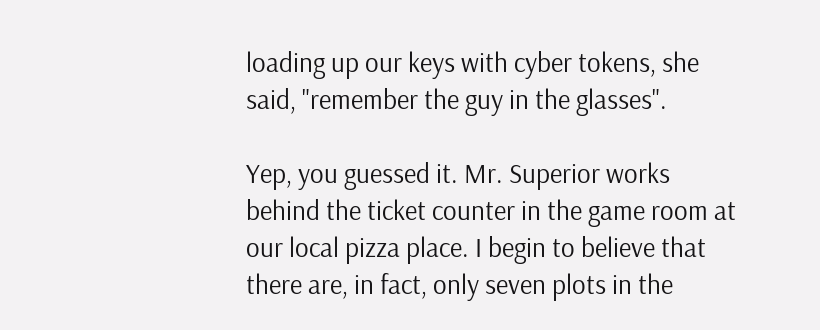loading up our keys with cyber tokens, she said, "remember the guy in the glasses".

Yep, you guessed it. Mr. Superior works behind the ticket counter in the game room at our local pizza place. I begin to believe that there are, in fact, only seven plots in the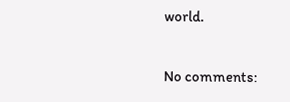world.

No comments: